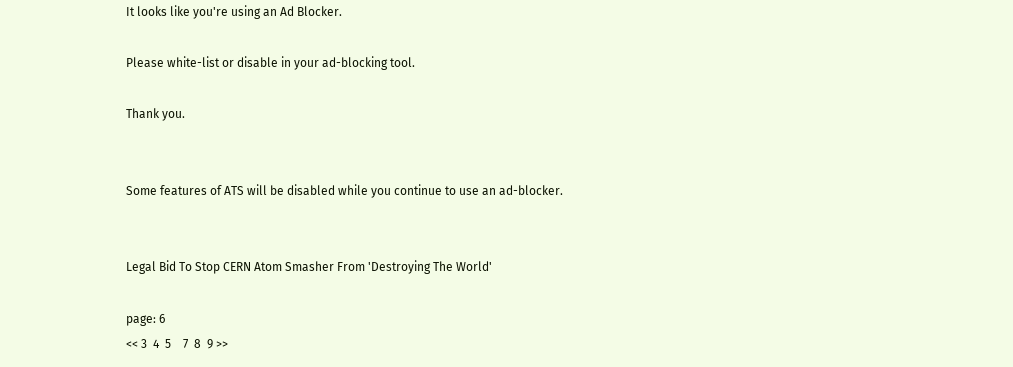It looks like you're using an Ad Blocker.

Please white-list or disable in your ad-blocking tool.

Thank you.


Some features of ATS will be disabled while you continue to use an ad-blocker.


Legal Bid To Stop CERN Atom Smasher From 'Destroying The World'

page: 6
<< 3  4  5    7  8  9 >>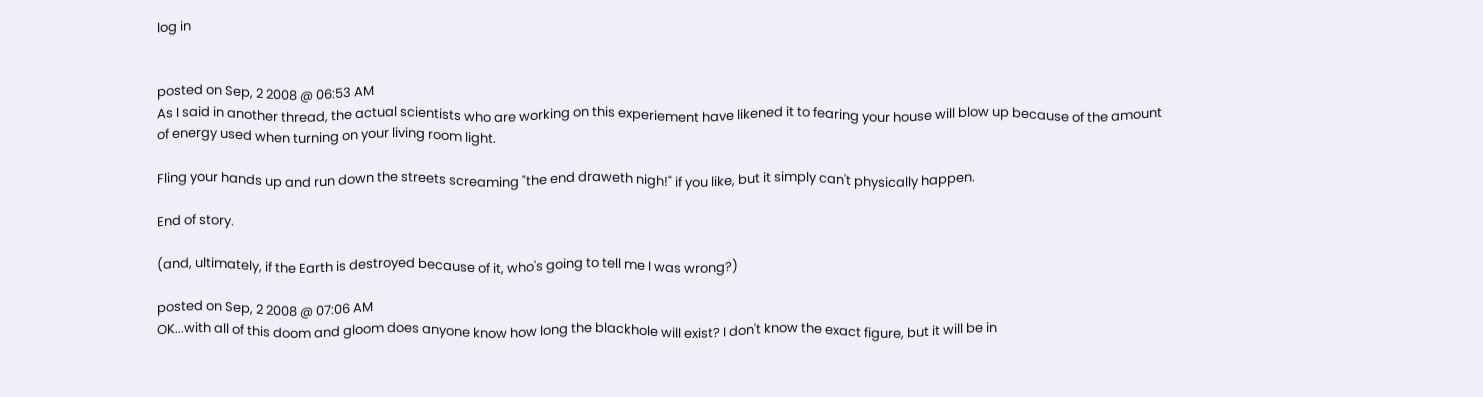log in


posted on Sep, 2 2008 @ 06:53 AM
As I said in another thread, the actual scientists who are working on this experiement have likened it to fearing your house will blow up because of the amount of energy used when turning on your living room light.

Fling your hands up and run down the streets screaming "the end draweth nigh!" if you like, but it simply can't physically happen.

End of story.

(and, ultimately, if the Earth is destroyed because of it, who's going to tell me I was wrong?)

posted on Sep, 2 2008 @ 07:06 AM
OK...with all of this doom and gloom does anyone know how long the blackhole will exist? I don't know the exact figure, but it will be in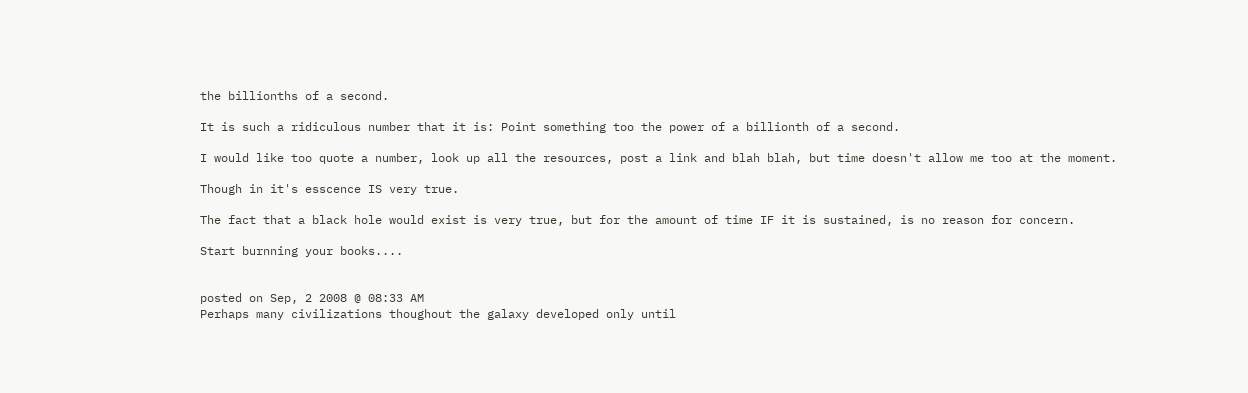the billionths of a second.

It is such a ridiculous number that it is: Point something too the power of a billionth of a second.

I would like too quote a number, look up all the resources, post a link and blah blah, but time doesn't allow me too at the moment.

Though in it's esscence IS very true.

The fact that a black hole would exist is very true, but for the amount of time IF it is sustained, is no reason for concern.

Start burnning your books....


posted on Sep, 2 2008 @ 08:33 AM
Perhaps many civilizations thoughout the galaxy developed only until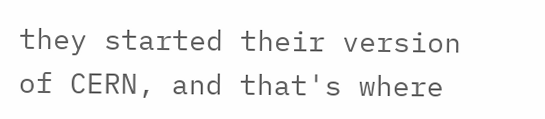they started their version of CERN, and that's where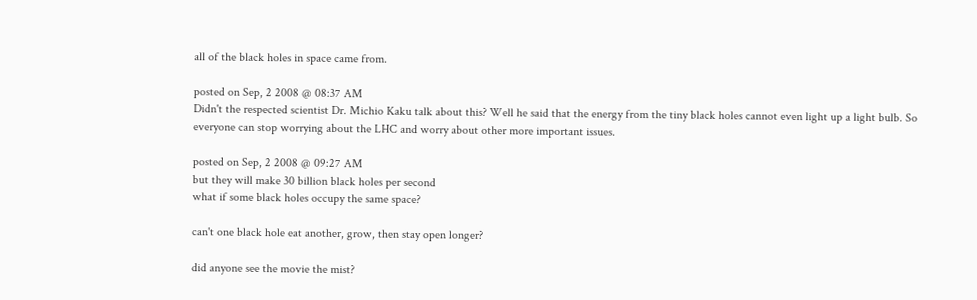all of the black holes in space came from.

posted on Sep, 2 2008 @ 08:37 AM
Didn't the respected scientist Dr. Michio Kaku talk about this? Well he said that the energy from the tiny black holes cannot even light up a light bulb. So everyone can stop worrying about the LHC and worry about other more important issues.

posted on Sep, 2 2008 @ 09:27 AM
but they will make 30 billion black holes per second
what if some black holes occupy the same space?

can't one black hole eat another, grow, then stay open longer?

did anyone see the movie the mist?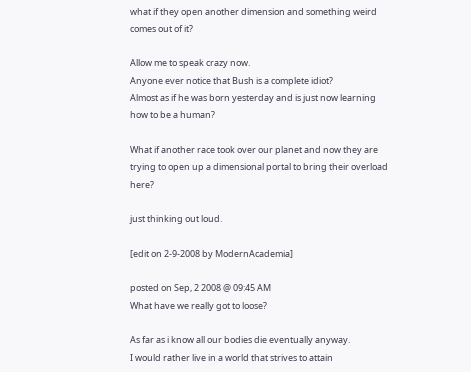what if they open another dimension and something weird comes out of it?

Allow me to speak crazy now.
Anyone ever notice that Bush is a complete idiot?
Almost as if he was born yesterday and is just now learning how to be a human?

What if another race took over our planet and now they are trying to open up a dimensional portal to bring their overload here?

just thinking out loud.

[edit on 2-9-2008 by ModernAcademia]

posted on Sep, 2 2008 @ 09:45 AM
What have we really got to loose?

As far as i know all our bodies die eventually anyway.
I would rather live in a world that strives to attain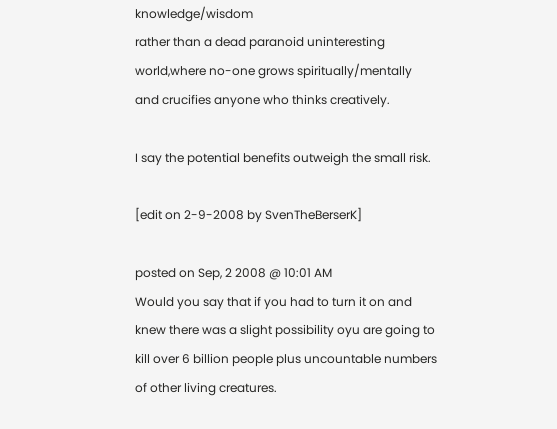knowledge/wisdom
rather than a dead paranoid uninteresting world,where no-one grows spiritually/mentally and crucifies anyone who thinks creatively.

I say the potential benefits outweigh the small risk.

[edit on 2-9-2008 by SvenTheBerserK]

posted on Sep, 2 2008 @ 10:01 AM
Would you say that if you had to turn it on and knew there was a slight possibility oyu are going to kill over 6 billion people plus uncountable numbers of other living creatures.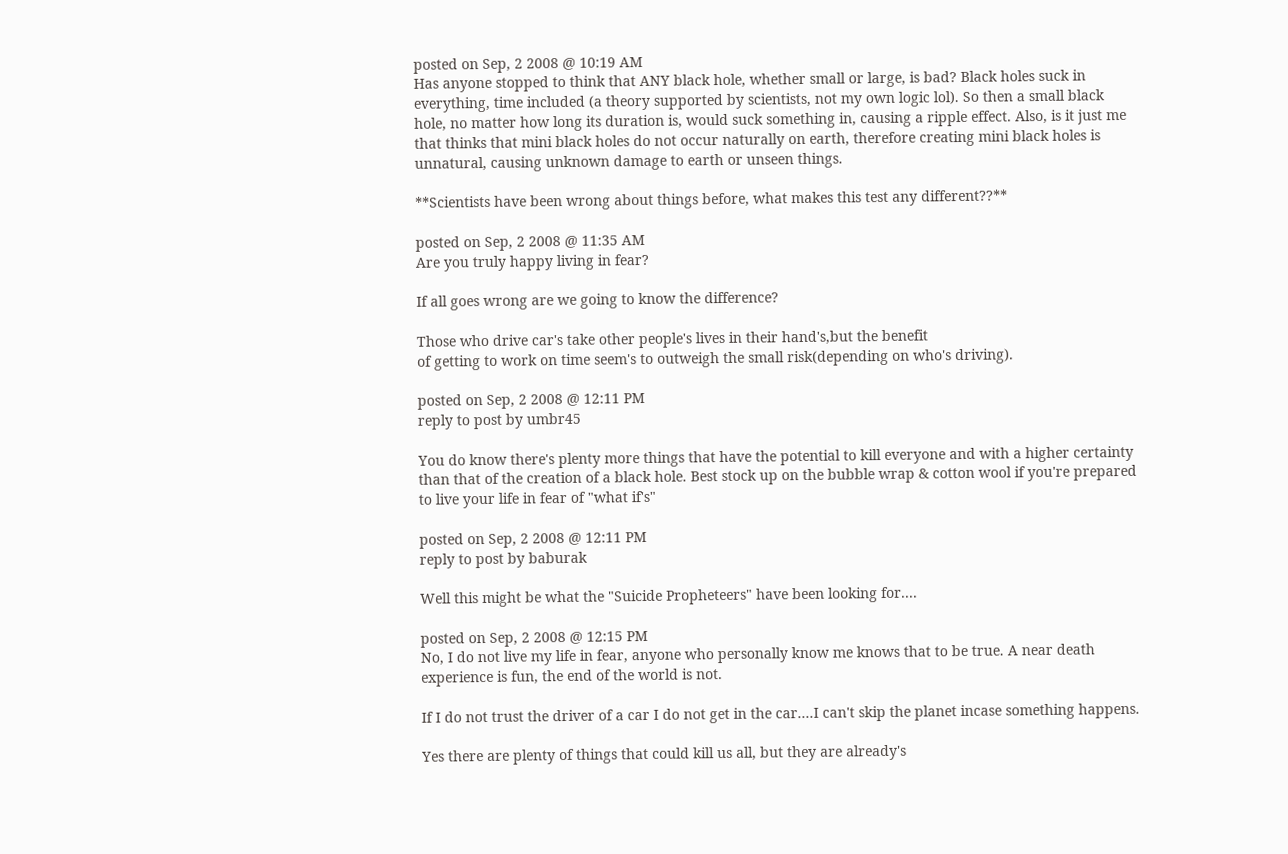posted on Sep, 2 2008 @ 10:19 AM
Has anyone stopped to think that ANY black hole, whether small or large, is bad? Black holes suck in everything, time included (a theory supported by scientists, not my own logic lol). So then a small black hole, no matter how long its duration is, would suck something in, causing a ripple effect. Also, is it just me that thinks that mini black holes do not occur naturally on earth, therefore creating mini black holes is unnatural, causing unknown damage to earth or unseen things.

**Scientists have been wrong about things before, what makes this test any different??**

posted on Sep, 2 2008 @ 11:35 AM
Are you truly happy living in fear?

If all goes wrong are we going to know the difference?

Those who drive car's take other people's lives in their hand's,but the benefit
of getting to work on time seem's to outweigh the small risk(depending on who's driving).

posted on Sep, 2 2008 @ 12:11 PM
reply to post by umbr45

You do know there's plenty more things that have the potential to kill everyone and with a higher certainty than that of the creation of a black hole. Best stock up on the bubble wrap & cotton wool if you're prepared to live your life in fear of "what if's"

posted on Sep, 2 2008 @ 12:11 PM
reply to post by baburak

Well this might be what the "Suicide Propheteers" have been looking for....

posted on Sep, 2 2008 @ 12:15 PM
No, I do not live my life in fear, anyone who personally know me knows that to be true. A near death experience is fun, the end of the world is not.

If I do not trust the driver of a car I do not get in the car....I can't skip the planet incase something happens.

Yes there are plenty of things that could kill us all, but they are already's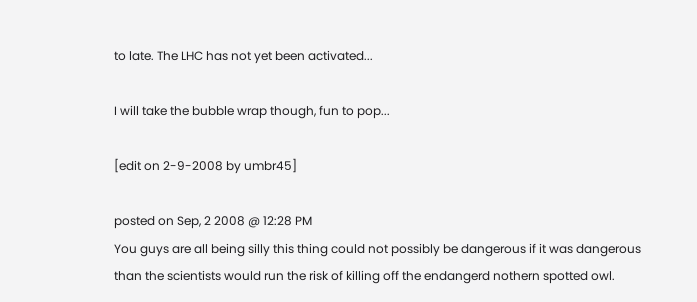to late. The LHC has not yet been activated...

I will take the bubble wrap though, fun to pop...

[edit on 2-9-2008 by umbr45]

posted on Sep, 2 2008 @ 12:28 PM
You guys are all being silly this thing could not possibly be dangerous if it was dangerous than the scientists would run the risk of killing off the endangerd nothern spotted owl.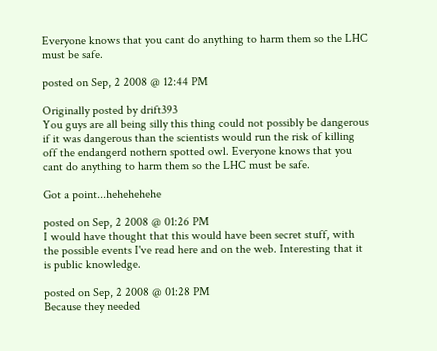Everyone knows that you cant do anything to harm them so the LHC must be safe.

posted on Sep, 2 2008 @ 12:44 PM

Originally posted by drift393
You guys are all being silly this thing could not possibly be dangerous if it was dangerous than the scientists would run the risk of killing off the endangerd nothern spotted owl. Everyone knows that you cant do anything to harm them so the LHC must be safe.

Got a point...hehehehehe

posted on Sep, 2 2008 @ 01:26 PM
I would have thought that this would have been secret stuff, with the possible events I've read here and on the web. Interesting that it is public knowledge.

posted on Sep, 2 2008 @ 01:28 PM
Because they needed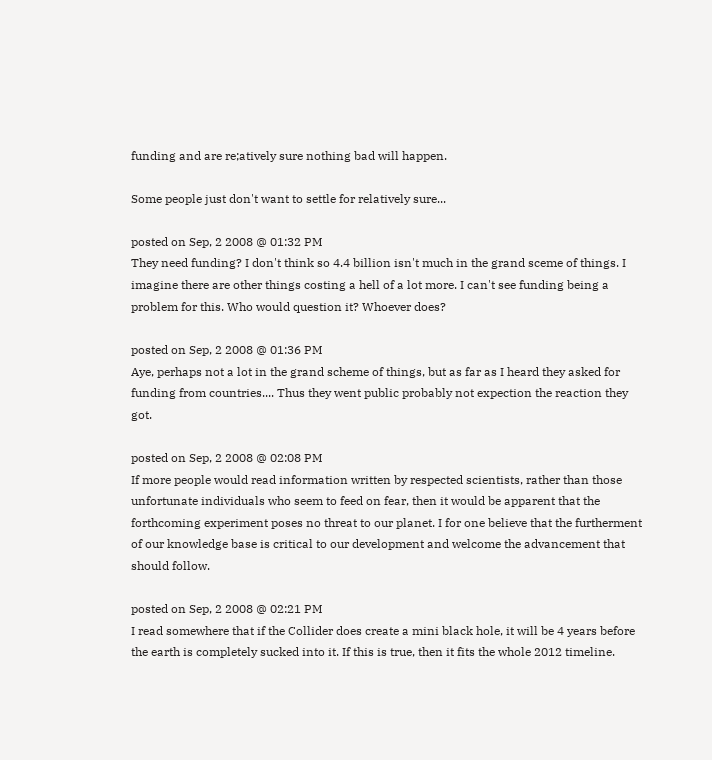funding and are re;atively sure nothing bad will happen.

Some people just don't want to settle for relatively sure...

posted on Sep, 2 2008 @ 01:32 PM
They need funding? I don't think so 4.4 billion isn't much in the grand sceme of things. I imagine there are other things costing a hell of a lot more. I can't see funding being a problem for this. Who would question it? Whoever does?

posted on Sep, 2 2008 @ 01:36 PM
Aye, perhaps not a lot in the grand scheme of things, but as far as I heard they asked for funding from countries.... Thus they went public probably not expection the reaction they got.

posted on Sep, 2 2008 @ 02:08 PM
If more people would read information written by respected scientists, rather than those unfortunate individuals who seem to feed on fear, then it would be apparent that the forthcoming experiment poses no threat to our planet. I for one believe that the furtherment of our knowledge base is critical to our development and welcome the advancement that should follow.

posted on Sep, 2 2008 @ 02:21 PM
I read somewhere that if the Collider does create a mini black hole, it will be 4 years before the earth is completely sucked into it. If this is true, then it fits the whole 2012 timeline.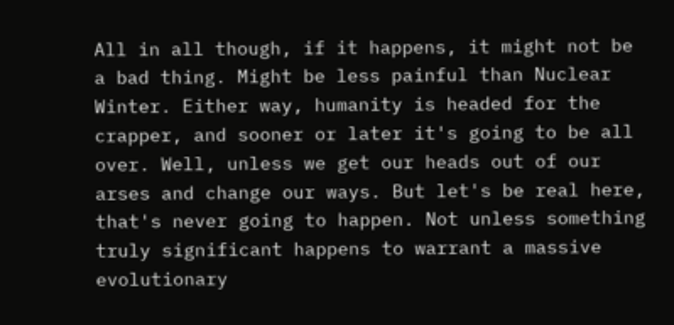All in all though, if it happens, it might not be a bad thing. Might be less painful than Nuclear Winter. Either way, humanity is headed for the crapper, and sooner or later it's going to be all over. Well, unless we get our heads out of our arses and change our ways. But let's be real here, that's never going to happen. Not unless something truly significant happens to warrant a massive evolutionary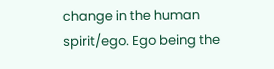change in the human spirit/ego. Ego being the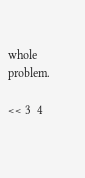whole problem.

<< 3  4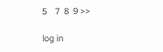5    7  8  9 >>

log in